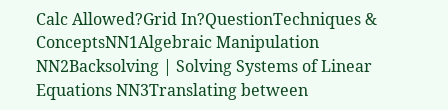Calc Allowed?Grid In?QuestionTechniques & ConceptsNN1Algebraic Manipulation NN2Backsolving | Solving Systems of Linear Equations NN3Translating between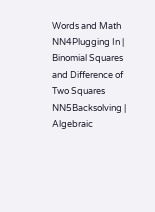Words and Math NN4Plugging In | Binomial Squares and Difference of Two Squares NN5Backsolving | Algebraic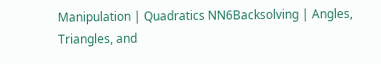Manipulation | Quadratics NN6Backsolving | Angles, Triangles, and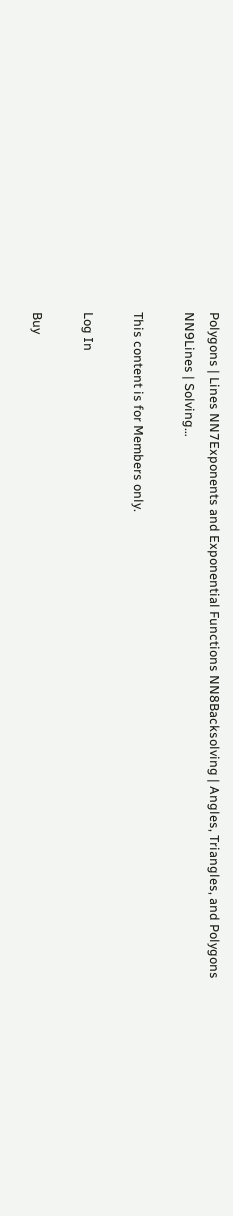Polygons | Lines NN7Exponents and Exponential Functions NN8Backsolving | Angles, Triangles, and Polygons NN9Lines | Solving…

This content is for Members only.

Log In

Buy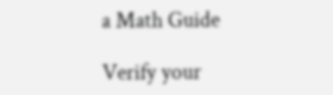a Math Guide

Verify your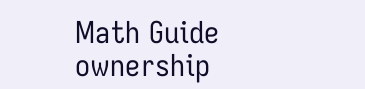Math Guide ownership